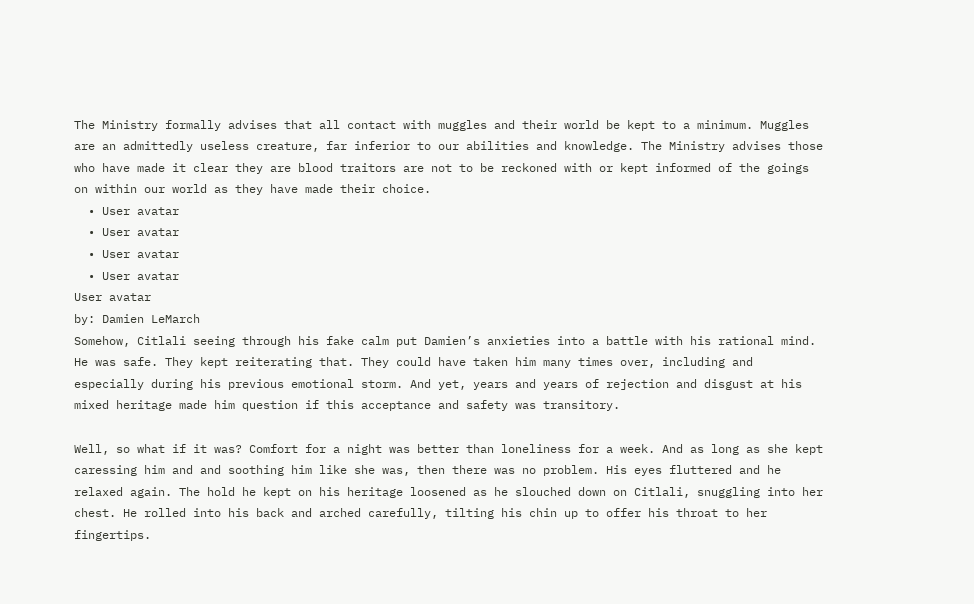The Ministry formally advises that all contact with muggles and their world be kept to a minimum. Muggles are an admittedly useless creature, far inferior to our abilities and knowledge. The Ministry advises those who have made it clear they are blood traitors are not to be reckoned with or kept informed of the goings on within our world as they have made their choice.
  • User avatar
  • User avatar
  • User avatar
  • User avatar
User avatar
by: Damien LeMarch
Somehow, Citlali seeing through his fake calm put Damien’s anxieties into a battle with his rational mind. He was safe. They kept reiterating that. They could have taken him many times over, including and especially during his previous emotional storm. And yet, years and years of rejection and disgust at his mixed heritage made him question if this acceptance and safety was transitory.

Well, so what if it was? Comfort for a night was better than loneliness for a week. And as long as she kept caressing him and and soothing him like she was, then there was no problem. His eyes fluttered and he relaxed again. The hold he kept on his heritage loosened as he slouched down on Citlali, snuggling into her chest. He rolled into his back and arched carefully, tilting his chin up to offer his throat to her fingertips.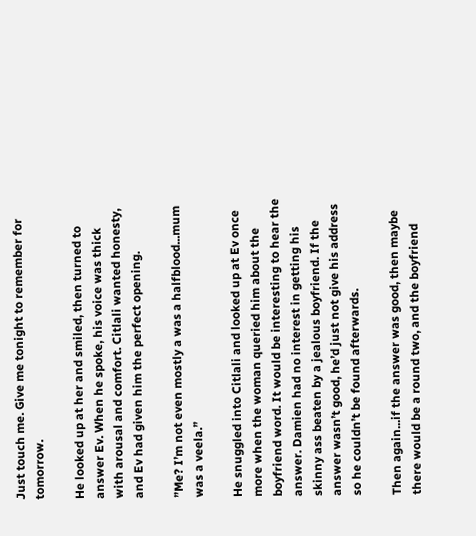Just touch me. Give me tonight to remember for tomorrow.

He looked up at her and smiled, then turned to answer Ev. When he spoke, his voice was thick with arousal and comfort. Citlali wanted honesty, and Ev had given him the perfect opening.

”Me? I’m not even mostly a was a halfblood...mum was a veela.”

He snuggled into Citlali and looked up at Ev once more when the woman queried him about the boyfriend word. It would be interesting to hear the answer. Damien had no interest in getting his skinny ass beaten by a jealous boyfriend. If the answer wasn’t good, he’d just not give his address so he couldn’t be found afterwards.

Then again...if the answer was good, then maybe there would be a round two, and the boyfriend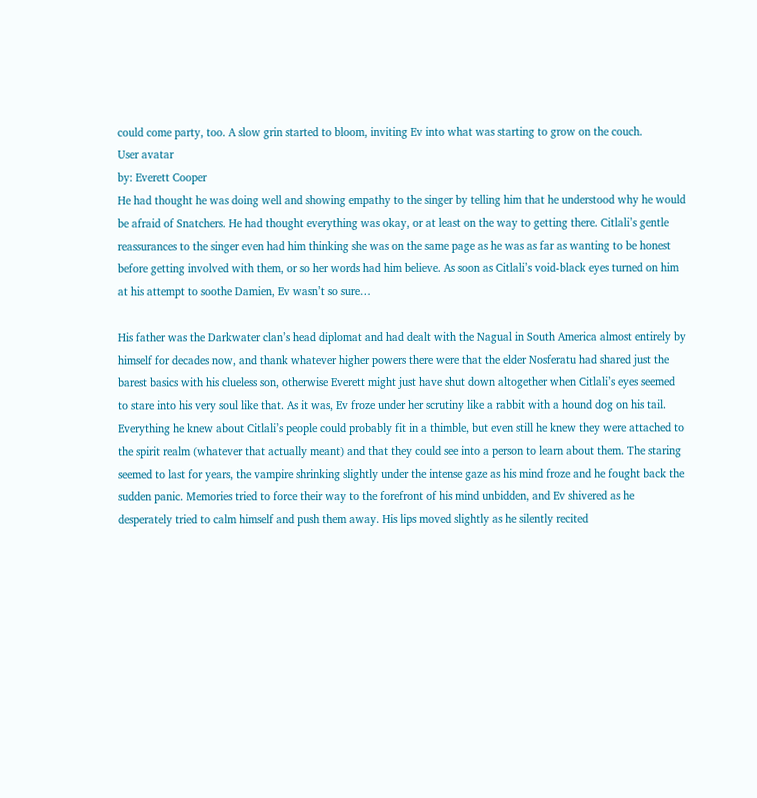could come party, too. A slow grin started to bloom, inviting Ev into what was starting to grow on the couch.
User avatar
by: Everett Cooper
He had thought he was doing well and showing empathy to the singer by telling him that he understood why he would be afraid of Snatchers. He had thought everything was okay, or at least on the way to getting there. Citlali’s gentle reassurances to the singer even had him thinking she was on the same page as he was as far as wanting to be honest before getting involved with them, or so her words had him believe. As soon as Citlali’s void-black eyes turned on him at his attempt to soothe Damien, Ev wasn’t so sure…

His father was the Darkwater clan’s head diplomat and had dealt with the Nagual in South America almost entirely by himself for decades now, and thank whatever higher powers there were that the elder Nosferatu had shared just the barest basics with his clueless son, otherwise Everett might just have shut down altogether when Citlali’s eyes seemed to stare into his very soul like that. As it was, Ev froze under her scrutiny like a rabbit with a hound dog on his tail. Everything he knew about Citlali’s people could probably fit in a thimble, but even still he knew they were attached to the spirit realm (whatever that actually meant) and that they could see into a person to learn about them. The staring seemed to last for years, the vampire shrinking slightly under the intense gaze as his mind froze and he fought back the sudden panic. Memories tried to force their way to the forefront of his mind unbidden, and Ev shivered as he desperately tried to calm himself and push them away. His lips moved slightly as he silently recited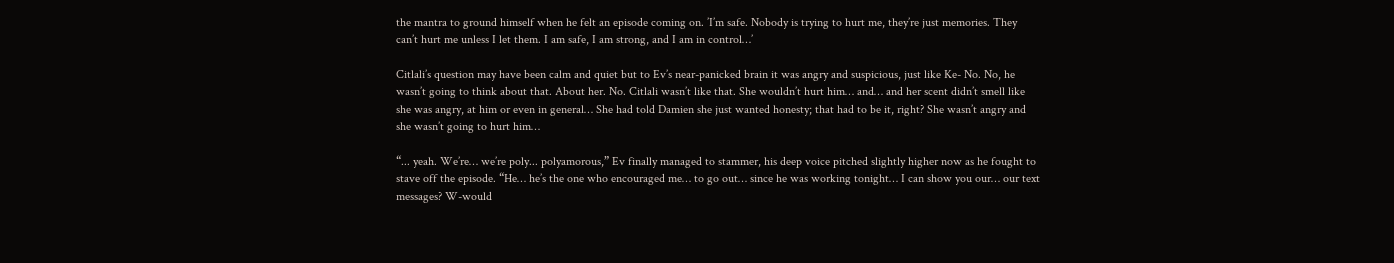the mantra to ground himself when he felt an episode coming on. ’I’m safe. Nobody is trying to hurt me, they’re just memories. They can’t hurt me unless I let them. I am safe, I am strong, and I am in control…’

Citlali’s question may have been calm and quiet but to Ev’s near-panicked brain it was angry and suspicious, just like Ke- No. No, he wasn’t going to think about that. About her. No. Citlali wasn’t like that. She wouldn’t hurt him… and… and her scent didn’t smell like she was angry, at him or even in general… She had told Damien she just wanted honesty; that had to be it, right? She wasn’t angry and she wasn’t going to hurt him…

“... yeah. We’re… we’re poly... polyamorous,” Ev finally managed to stammer, his deep voice pitched slightly higher now as he fought to stave off the episode. “He… he’s the one who encouraged me… to go out… since he was working tonight… I can show you our… our text messages? W-would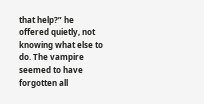that help?” he offered quietly, not knowing what else to do. The vampire seemed to have forgotten all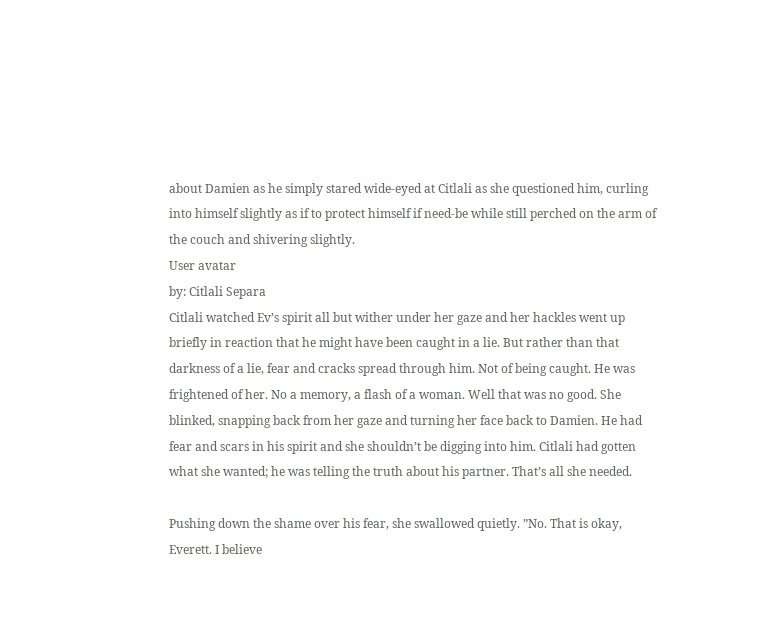about Damien as he simply stared wide-eyed at Citlali as she questioned him, curling into himself slightly as if to protect himself if need-be while still perched on the arm of the couch and shivering slightly.
User avatar
by: Citlali Separa
Citlali watched Ev’s spirit all but wither under her gaze and her hackles went up briefly in reaction that he might have been caught in a lie. But rather than that darkness of a lie, fear and cracks spread through him. Not of being caught. He was frightened of her. No a memory, a flash of a woman. Well that was no good. She blinked, snapping back from her gaze and turning her face back to Damien. He had fear and scars in his spirit and she shouldn’t be digging into him. Citlali had gotten what she wanted; he was telling the truth about his partner. That’s all she needed.

Pushing down the shame over his fear, she swallowed quietly. ”No. That is okay, Everett. I believe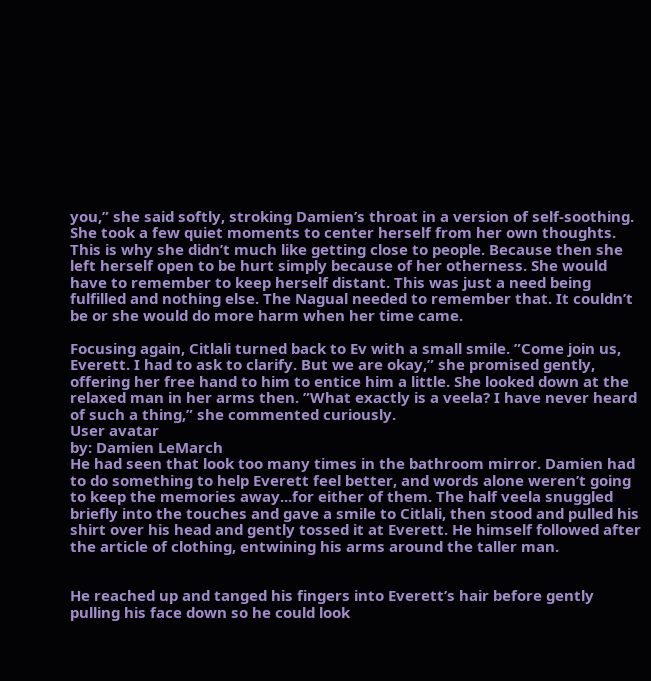you,” she said softly, stroking Damien’s throat in a version of self-soothing. She took a few quiet moments to center herself from her own thoughts. This is why she didn’t much like getting close to people. Because then she left herself open to be hurt simply because of her otherness. She would have to remember to keep herself distant. This was just a need being fulfilled and nothing else. The Nagual needed to remember that. It couldn’t be or she would do more harm when her time came.

Focusing again, Citlali turned back to Ev with a small smile. ”Come join us, Everett. I had to ask to clarify. But we are okay,” she promised gently, offering her free hand to him to entice him a little. She looked down at the relaxed man in her arms then. ”What exactly is a veela? I have never heard of such a thing,” she commented curiously.
User avatar
by: Damien LeMarch
He had seen that look too many times in the bathroom mirror. Damien had to do something to help Everett feel better, and words alone weren’t going to keep the memories away...for either of them. The half veela snuggled briefly into the touches and gave a smile to Citlali, then stood and pulled his shirt over his head and gently tossed it at Everett. He himself followed after the article of clothing, entwining his arms around the taller man.


He reached up and tanged his fingers into Everett’s hair before gently pulling his face down so he could look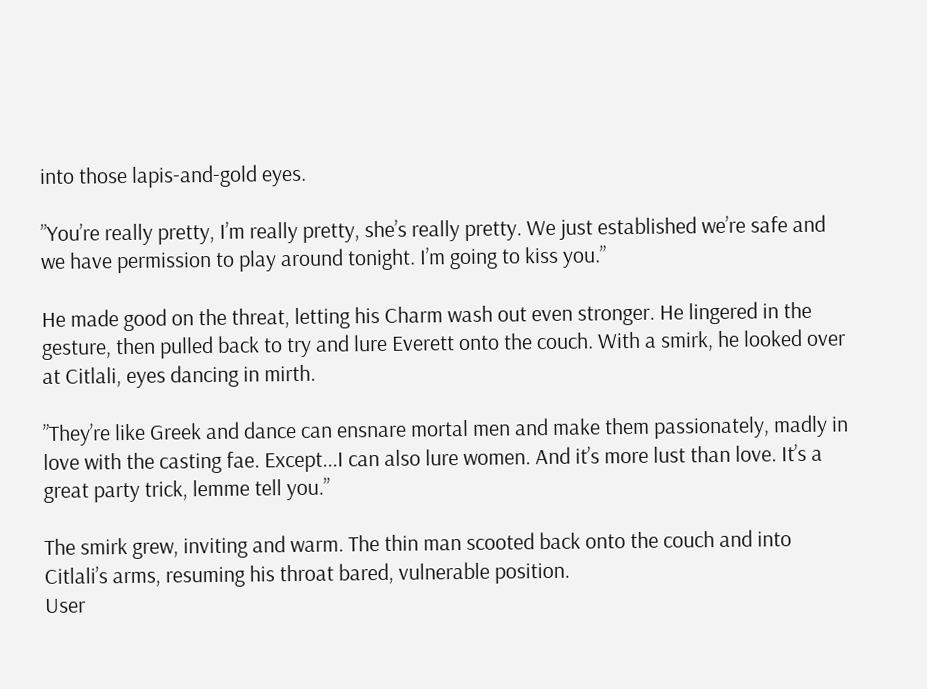into those lapis-and-gold eyes.

”You’re really pretty, I’m really pretty, she’s really pretty. We just established we’re safe and we have permission to play around tonight. I’m going to kiss you.”

He made good on the threat, letting his Charm wash out even stronger. He lingered in the gesture, then pulled back to try and lure Everett onto the couch. With a smirk, he looked over at Citlali, eyes dancing in mirth.

”They’re like Greek and dance can ensnare mortal men and make them passionately, madly in love with the casting fae. Except...I can also lure women. And it’s more lust than love. It’s a great party trick, lemme tell you.”

The smirk grew, inviting and warm. The thin man scooted back onto the couch and into Citlali’s arms, resuming his throat bared, vulnerable position.
User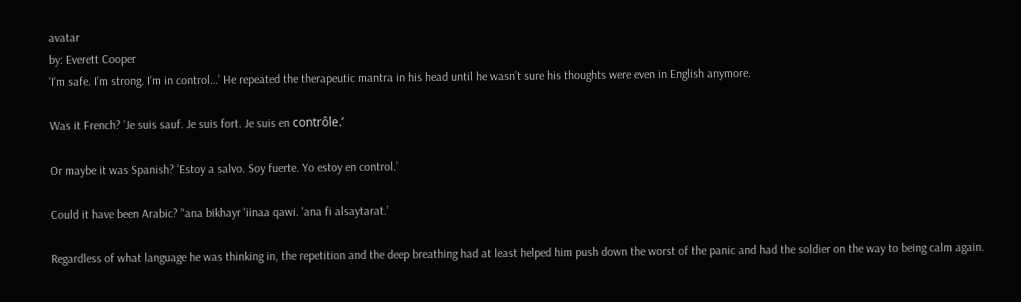avatar
by: Everett Cooper
’I’m safe. I’m strong. I’m in control…’ He repeated the therapeutic mantra in his head until he wasn’t sure his thoughts were even in English anymore.

Was it French? ’Je suis sauf. Je suis fort. Je suis en contrôle.’

Or maybe it was Spanish? ’Estoy a salvo. Soy fuerte. Yo estoy en control.’

Could it have been Arabic? ’'ana bikhayr 'iinaa qawi. 'ana fi alsaytarat.’

Regardless of what language he was thinking in, the repetition and the deep breathing had at least helped him push down the worst of the panic and had the soldier on the way to being calm again.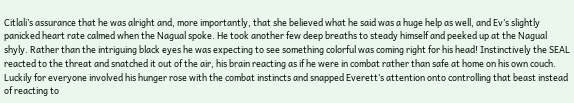Citlali’s assurance that he was alright and, more importantly, that she believed what he said was a huge help as well, and Ev’s slightly panicked heart rate calmed when the Nagual spoke. He took another few deep breaths to steady himself and peeked up at the Nagual shyly. Rather than the intriguing black eyes he was expecting to see something colorful was coming right for his head! Instinctively the SEAL reacted to the threat and snatched it out of the air, his brain reacting as if he were in combat rather than safe at home on his own couch. Luckily for everyone involved his hunger rose with the combat instincts and snapped Everett’s attention onto controlling that beast instead of reacting to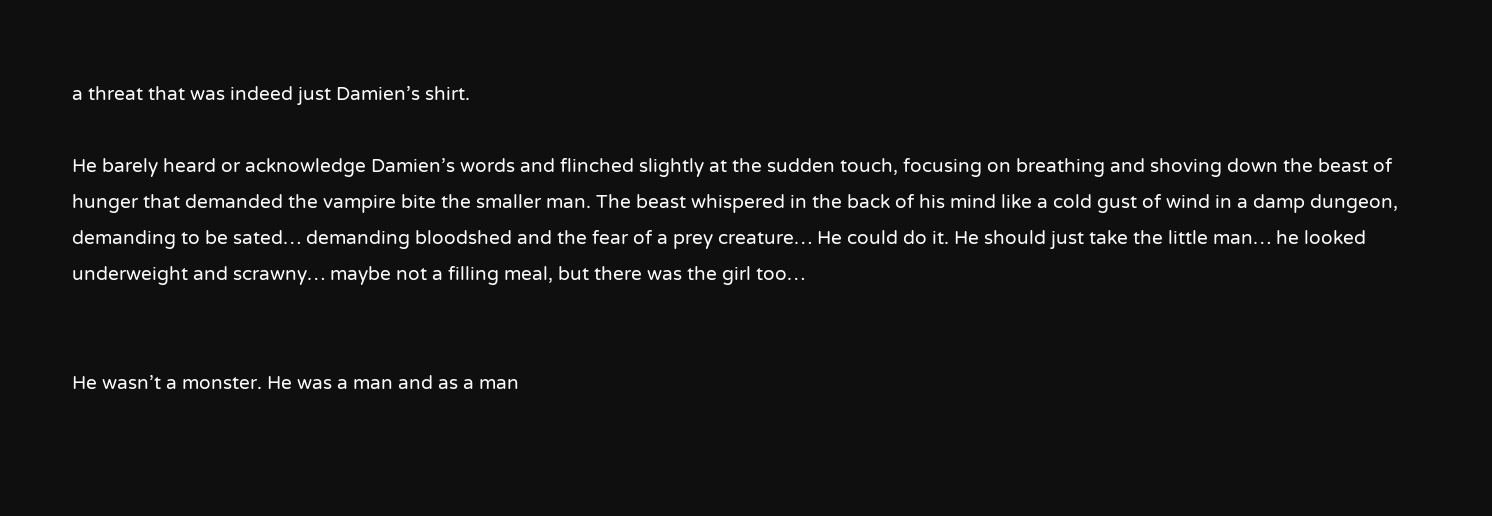a threat that was indeed just Damien’s shirt.

He barely heard or acknowledge Damien’s words and flinched slightly at the sudden touch, focusing on breathing and shoving down the beast of hunger that demanded the vampire bite the smaller man. The beast whispered in the back of his mind like a cold gust of wind in a damp dungeon, demanding to be sated… demanding bloodshed and the fear of a prey creature… He could do it. He should just take the little man… he looked underweight and scrawny… maybe not a filling meal, but there was the girl too…


He wasn’t a monster. He was a man and as a man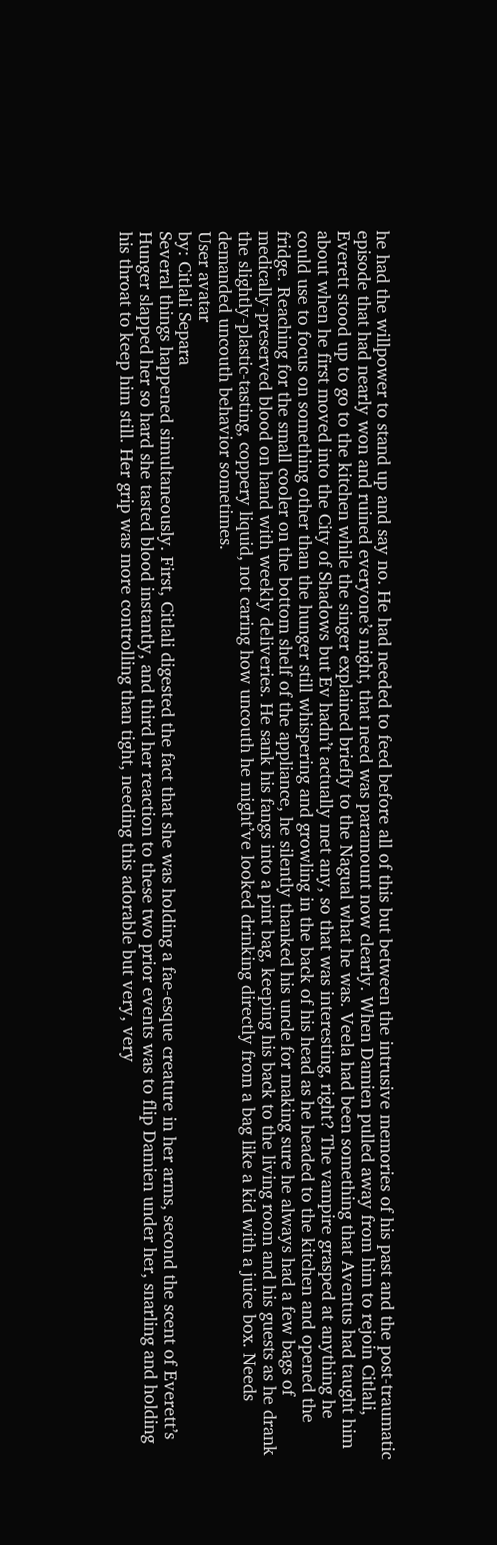he had the willpower to stand up and say no. He had needed to feed before all of this but between the intrusive memories of his past and the post-traumatic episode that had nearly won and ruined everyone’s night, that need was paramount now clearly. When Damien pulled away from him to rejoin Citlali, Everett stood up to go to the kitchen while the singer explained briefly to the Nagual what he was. Veela had been something that Aventus had taught him about when he first moved into the City of Shadows but Ev hadn’t actually met any, so that was interesting, right? The vampire grasped at anything he could use to focus on something other than the hunger still whispering and growling in the back of his head as he headed to the kitchen and opened the fridge. Reaching for the small cooler on the bottom shelf of the appliance, he silently thanked his uncle for making sure he always had a few bags of medically-preserved blood on hand with weekly deliveries. He sank his fangs into a pint bag, keeping his back to the living room and his guests as he drank the slightly-plastic-tasting, coppery liquid, not caring how uncouth he might’ve looked drinking directly from a bag like a kid with a juice box. Needs demanded uncouth behavior sometimes.
User avatar
by: Citlali Separa
Several things happened simultaneously. First, Citlali digested the fact that she was holding a fae-esque creature in her arms, second the scent of Everett’s Hunger slapped her so hard she tasted blood instantly, and third her reaction to these two prior events was to flip Damien under her, snarling and holding his throat to keep him still. Her grip was more controlling than tight, needing this adorable but very, very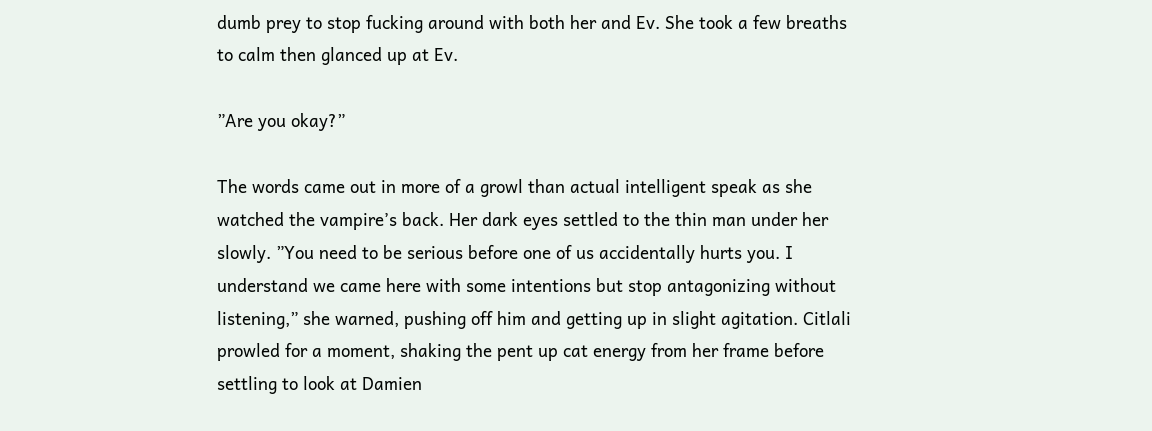dumb prey to stop fucking around with both her and Ev. She took a few breaths to calm then glanced up at Ev.

”Are you okay?”

The words came out in more of a growl than actual intelligent speak as she watched the vampire’s back. Her dark eyes settled to the thin man under her slowly. ”You need to be serious before one of us accidentally hurts you. I understand we came here with some intentions but stop antagonizing without listening,” she warned, pushing off him and getting up in slight agitation. Citlali prowled for a moment, shaking the pent up cat energy from her frame before settling to look at Damien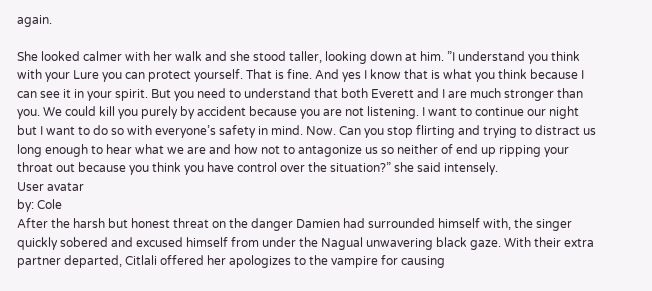again.

She looked calmer with her walk and she stood taller, looking down at him. ”I understand you think with your Lure you can protect yourself. That is fine. And yes I know that is what you think because I can see it in your spirit. But you need to understand that both Everett and I are much stronger than you. We could kill you purely by accident because you are not listening. I want to continue our night but I want to do so with everyone’s safety in mind. Now. Can you stop flirting and trying to distract us long enough to hear what we are and how not to antagonize us so neither of end up ripping your throat out because you think you have control over the situation?” she said intensely.
User avatar
by: Cole
After the harsh but honest threat on the danger Damien had surrounded himself with, the singer quickly sobered and excused himself from under the Nagual unwavering black gaze. With their extra partner departed, Citlali offered her apologizes to the vampire for causing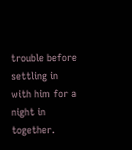trouble before settling in with him for a night in together.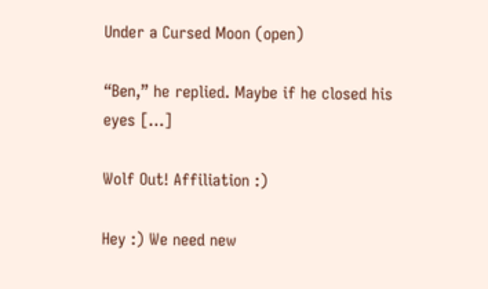Under a Cursed Moon (open)

“Ben,” he replied. Maybe if he closed his eyes […]

Wolf Out! Affiliation :)

Hey :) We need new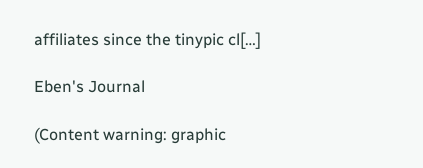affiliates since the tinypic cl[…]

Eben's Journal

(Content warning: graphic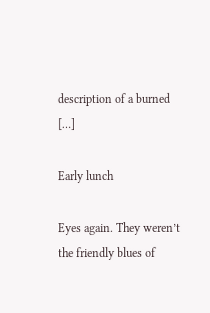description of a burned […]

Early lunch

Eyes again. They weren’t the friendly blues of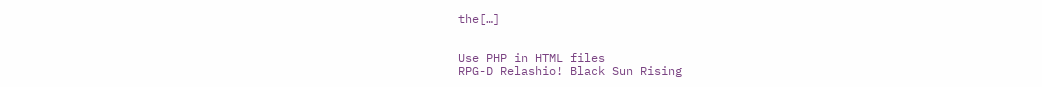the[…]


Use PHP in HTML files
RPG-D Relashio! Black Sun Rising